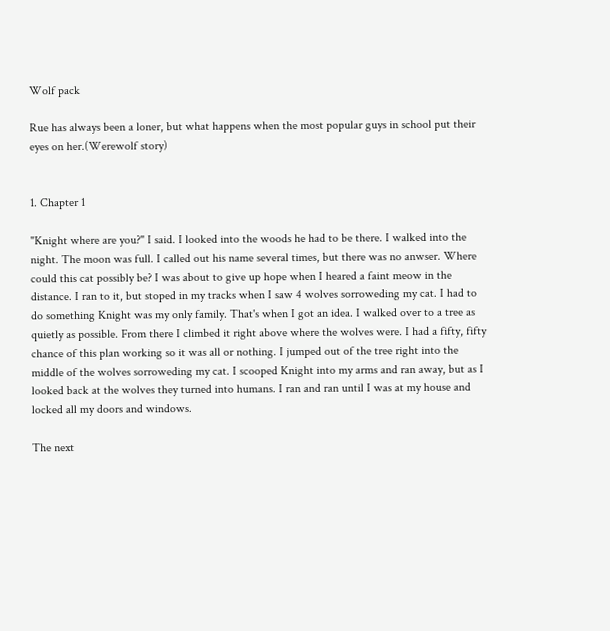Wolf pack

Rue has always been a loner, but what happens when the most popular guys in school put their eyes on her.(Werewolf story)


1. Chapter 1

"Knight where are you?" I said. I looked into the woods he had to be there. I walked into the night. The moon was full. I called out his name several times, but there was no anwser. Where could this cat possibly be? I was about to give up hope when I heared a faint meow in the distance. I ran to it, but stoped in my tracks when I saw 4 wolves sorroweding my cat. I had to do something Knight was my only family. That's when I got an idea. I walked over to a tree as quietly as possible. From there I climbed it right above where the wolves were. I had a fifty, fifty chance of this plan working so it was all or nothing. I jumped out of the tree right into the middle of the wolves sorroweding my cat. I scooped Knight into my arms and ran away, but as I looked back at the wolves they turned into humans. I ran and ran until I was at my house and locked all my doors and windows.

The next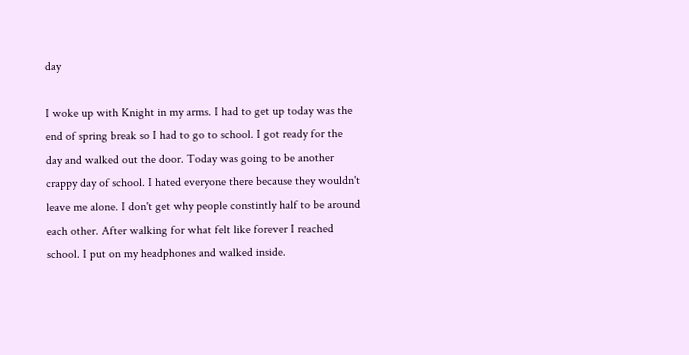day

I woke up with Knight in my arms. I had to get up today was the end of spring break so I had to go to school. I got ready for the day and walked out the door. Today was going to be another crappy day of school. I hated everyone there because they wouldn't leave me alone. I don't get why people constintly half to be around each other. After walking for what felt like forever I reached school. I put on my headphones and walked inside.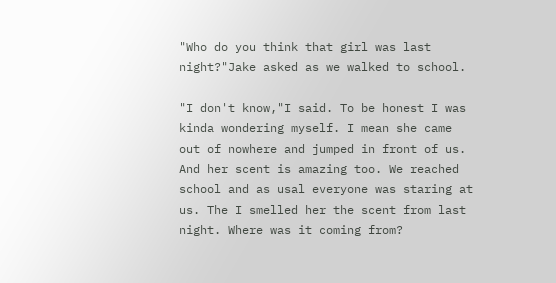"Who do you think that girl was last night?"Jake asked as we walked to school.

"I don't know,"I said. To be honest I was kinda wondering myself. I mean she came out of nowhere and jumped in front of us. And her scent is amazing too. We reached school and as usal everyone was staring at us. The I smelled her the scent from last night. Where was it coming from?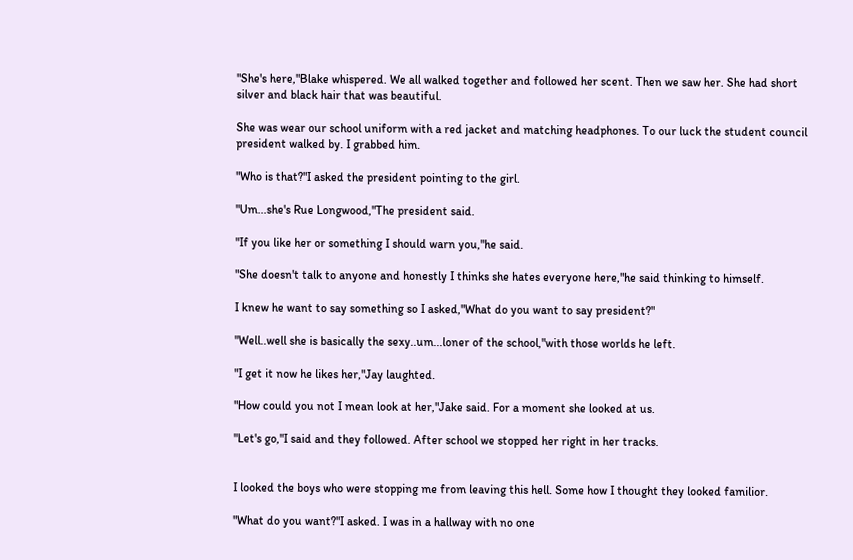"She's here,"Blake whispered. We all walked together and followed her scent. Then we saw her. She had short silver and black hair that was beautiful.

She was wear our school uniform with a red jacket and matching headphones. To our luck the student council president walked by. I grabbed him.

"Who is that?"I asked the president pointing to the girl.

"Um...she's Rue Longwood,"The president said.

"If you like her or something I should warn you,"he said.

"She doesn't talk to anyone and honestly I thinks she hates everyone here,"he said thinking to himself.

I knew he want to say something so I asked,"What do you want to say president?"

"Well..well she is basically the sexy..um...loner of the school,"with those worlds he left.

"I get it now he likes her,"Jay laughted.

"How could you not I mean look at her,"Jake said. For a moment she looked at us.

"Let's go,"I said and they followed. After school we stopped her right in her tracks.


I looked the boys who were stopping me from leaving this hell. Some how I thought they looked familior.

"What do you want?"I asked. I was in a hallway with no one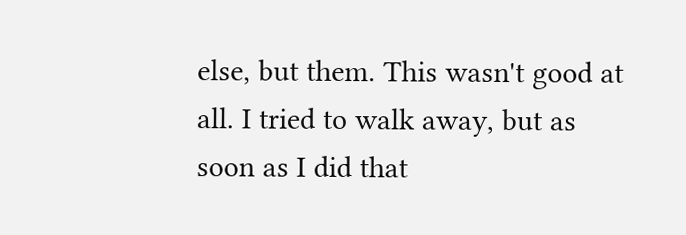else, but them. This wasn't good at all. I tried to walk away, but as soon as I did that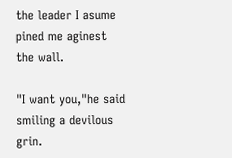the leader I asume pined me aginest the wall.

"I want you,"he said smiling a devilous grin.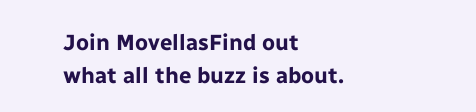Join MovellasFind out what all the buzz is about.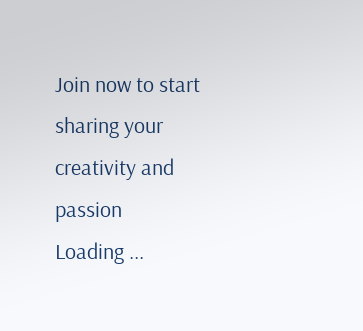Join now to start sharing your creativity and passion
Loading ...